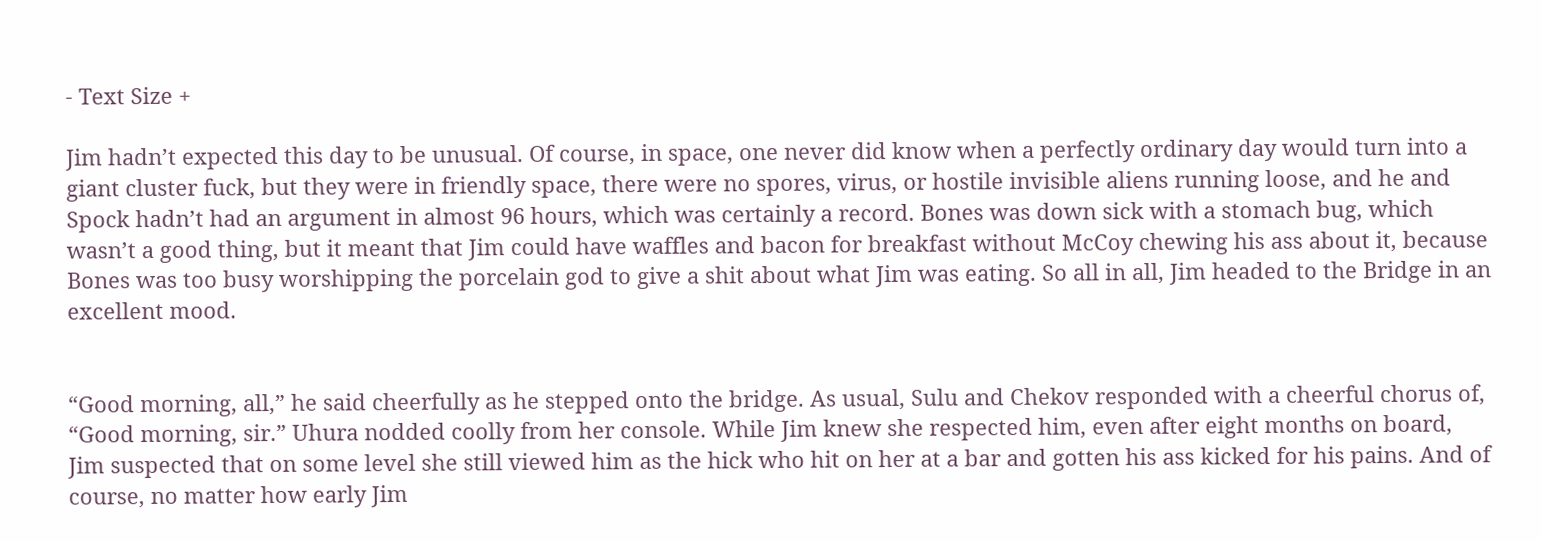- Text Size +

Jim hadn’t expected this day to be unusual. Of course, in space, one never did know when a perfectly ordinary day would turn into a giant cluster fuck, but they were in friendly space, there were no spores, virus, or hostile invisible aliens running loose, and he and Spock hadn’t had an argument in almost 96 hours, which was certainly a record. Bones was down sick with a stomach bug, which wasn’t a good thing, but it meant that Jim could have waffles and bacon for breakfast without McCoy chewing his ass about it, because Bones was too busy worshipping the porcelain god to give a shit about what Jim was eating. So all in all, Jim headed to the Bridge in an excellent mood.


“Good morning, all,” he said cheerfully as he stepped onto the bridge. As usual, Sulu and Chekov responded with a cheerful chorus of, “Good morning, sir.” Uhura nodded coolly from her console. While Jim knew she respected him, even after eight months on board, Jim suspected that on some level she still viewed him as the hick who hit on her at a bar and gotten his ass kicked for his pains. And of course, no matter how early Jim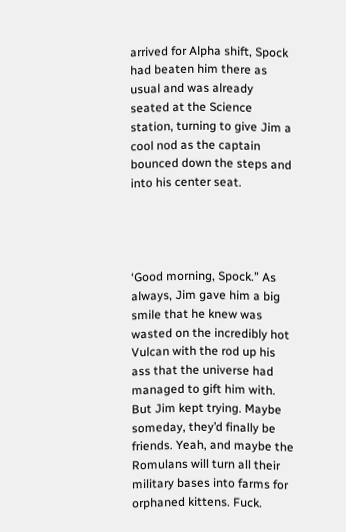arrived for Alpha shift, Spock had beaten him there as usual and was already seated at the Science station, turning to give Jim a cool nod as the captain bounced down the steps and into his center seat.




‘Good morning, Spock.” As always, Jim gave him a big smile that he knew was wasted on the incredibly hot Vulcan with the rod up his ass that the universe had managed to gift him with. But Jim kept trying. Maybe someday, they’d finally be friends. Yeah, and maybe the Romulans will turn all their military bases into farms for orphaned kittens. Fuck.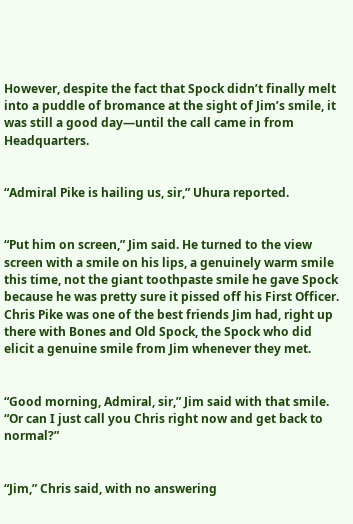However, despite the fact that Spock didn’t finally melt into a puddle of bromance at the sight of Jim’s smile, it was still a good day—until the call came in from Headquarters.


“Admiral Pike is hailing us, sir,” Uhura reported.


“Put him on screen,” Jim said. He turned to the view screen with a smile on his lips, a genuinely warm smile this time, not the giant toothpaste smile he gave Spock because he was pretty sure it pissed off his First Officer. Chris Pike was one of the best friends Jim had, right up there with Bones and Old Spock, the Spock who did elicit a genuine smile from Jim whenever they met.


“Good morning, Admiral, sir,” Jim said with that smile. “Or can I just call you Chris right now and get back to normal?”


“Jim,” Chris said, with no answering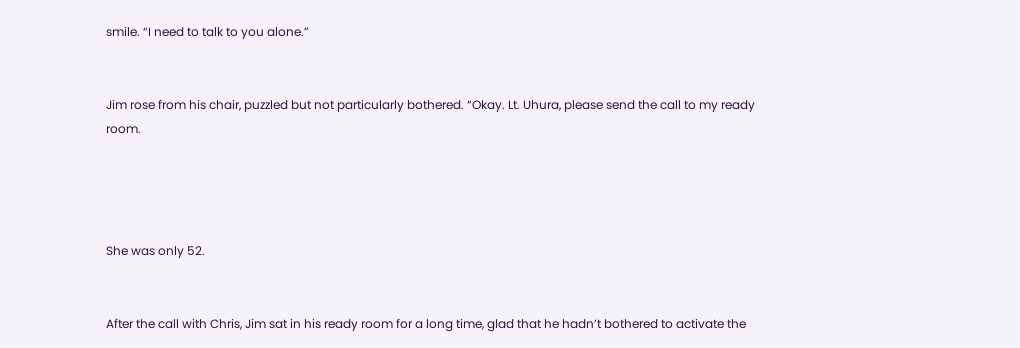smile. “I need to talk to you alone.”


Jim rose from his chair, puzzled but not particularly bothered. “Okay. Lt. Uhura, please send the call to my ready room.




She was only 52.


After the call with Chris, Jim sat in his ready room for a long time, glad that he hadn’t bothered to activate the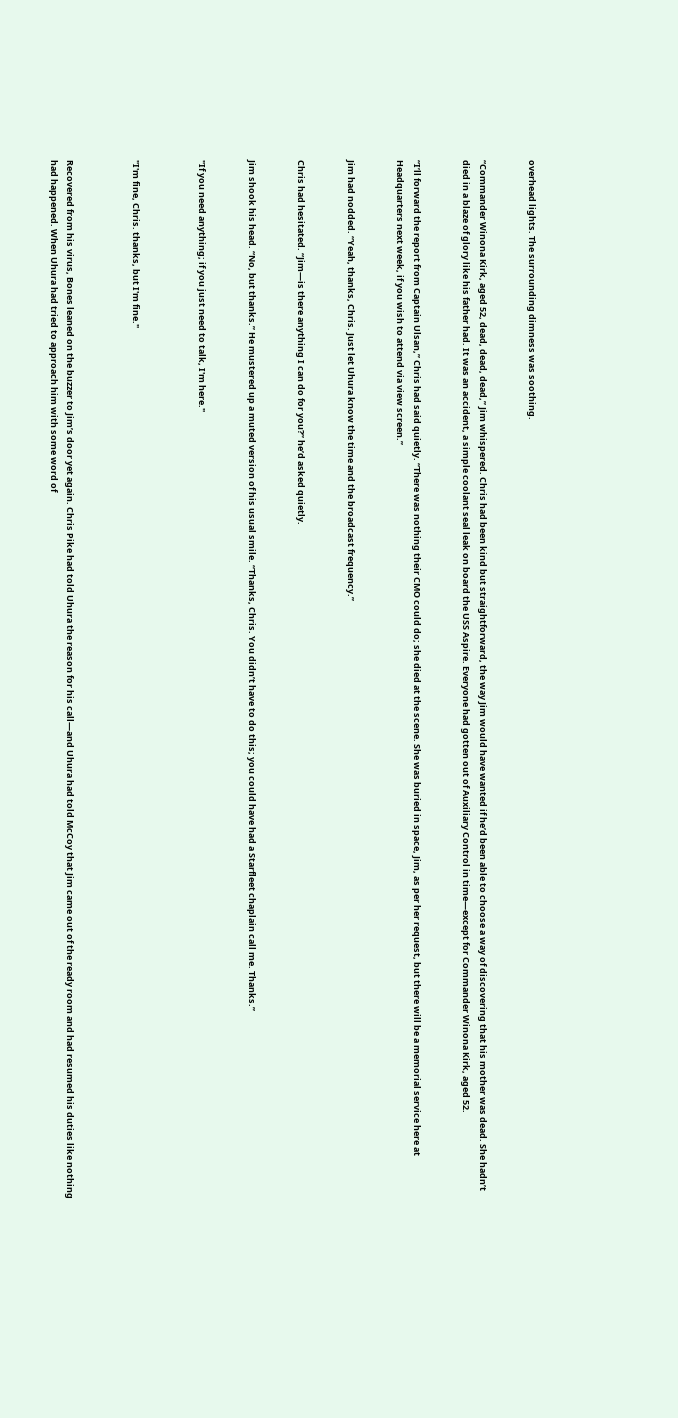overhead lights. The surrounding dimness was soothing.


“Commander Winona Kirk, aged 52, dead, dead, dead,” Jim whispered. Chris had been kind but straightforward, the way Jim would have wanted if he’d been able to choose a way of discovering that his mother was dead. She hadn’t died in a blaze of glory like his father had. It was an accident, a simple coolant seal leak on board the USS Aspire. Everyone had gotten out of Auxiliary Control in time—except for Commander Winona Kirk, aged 52.


“I’ll forward the report from Captain Ulsan,” Chris had said quietly. “There was nothing their CMO could do; she died at the scene. She was buried in space, Jim, as per her request, but there will be a memorial service here at Headquarters next week, if you wish to attend via view screen.”


Jim had nodded. “Yeah, thanks, Chris. Just let Uhura know the time and the broadcast frequency.”


Chris had hesitated. “Jim—is there anything I can do for you?” he’d asked quietly.


Jim shook his head. “No, but thanks.” He mustered up a muted version of his usual smile. “Thanks, Chris. You didn’t have to do this; you could have had a Starfleet chaplain call me. Thanks.”


"If you need anything; if you just need to talk, I'm here."



"I'm fine, Chris. thanks, but I'm fine."



Recovered from his virus, Bones leaned on the buzzer to Jim’s door yet again. Chris Pike had told Uhura the reason for his call—and Uhura had told McCoy that Jim came out of the ready room and had resumed his duties like nothing had happened. When Uhura had tried to approach him with some word of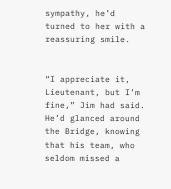sympathy, he’d turned to her with a reassuring smile.


“I appreciate it, Lieutenant, but I’m fine,” Jim had said. He’d glanced around the Bridge, knowing that his team, who seldom missed a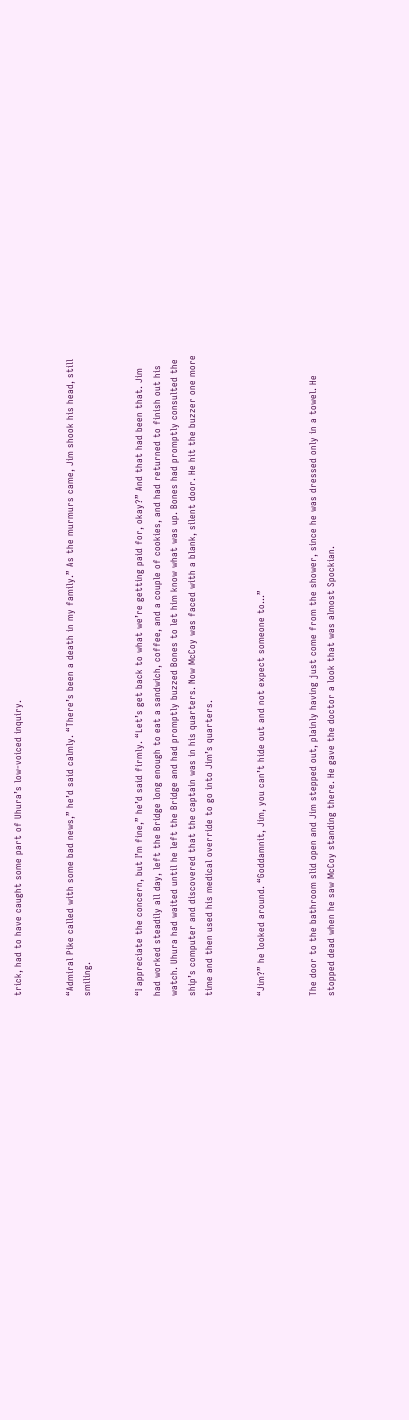trick, had to have caught some part of Uhura’s low-voiced inquiry.


“Admiral Pike called with some bad news,” he’d said calmly. “There’s been a death in my family.” As the murmurs came, Jim shook his head, still smiling.


“I appreciate the concern, but I’m fine,” he’d said firmly. “Let’s get back to what we’re getting paid for, okay?” And that had been that. Jim had worked steadily all day, left the Bridge long enough to eat a sandwich, coffee, and a couple of cookies, and had returned to finish out his watch. Uhura had waited until he left the Bridge and had promptly buzzed Bones to let him know what was up. Bones had promptly consulted the ship’s computer and discovered that the captain was in his quarters. Now McCoy was faced with a blank, silent door. He hit the buzzer one more time and then used his medical override to go into Jim’s quarters.


“Jim?” he looked around. “Goddamnit, Jim, you can’t hide out and not expect someone to…”


The door to the bathroom slid open and Jim stepped out, plainly having just come from the shower, since he was dressed only in a towel. He stopped dead when he saw McCoy standing there. He gave the doctor a look that was almost Spockian.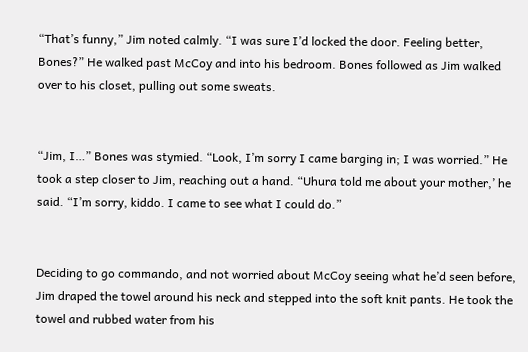“That’s funny,” Jim noted calmly. “I was sure I’d locked the door. Feeling better, Bones?” He walked past McCoy and into his bedroom. Bones followed as Jim walked over to his closet, pulling out some sweats.


“Jim, I…” Bones was stymied. “Look, I’m sorry I came barging in; I was worried.” He took a step closer to Jim, reaching out a hand. “Uhura told me about your mother,’ he said. “I’m sorry, kiddo. I came to see what I could do.”


Deciding to go commando, and not worried about McCoy seeing what he’d seen before, Jim draped the towel around his neck and stepped into the soft knit pants. He took the towel and rubbed water from his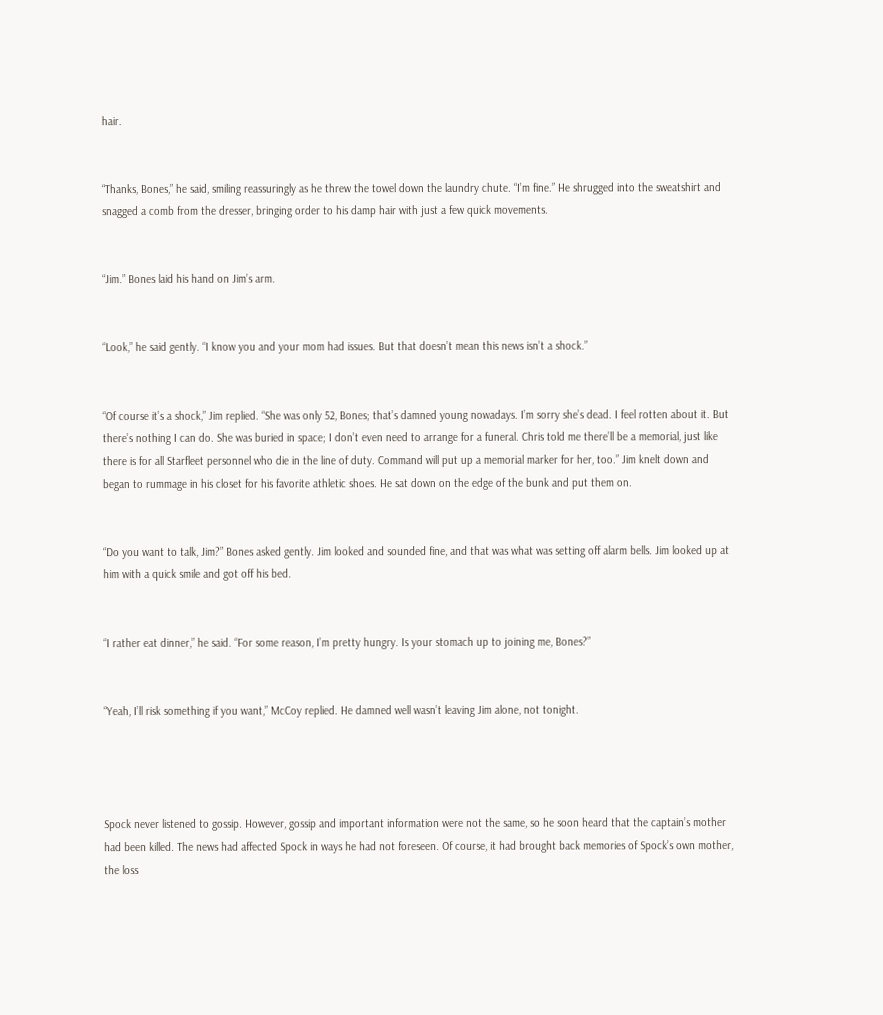hair.


“Thanks, Bones,” he said, smiling reassuringly as he threw the towel down the laundry chute. “I’m fine.” He shrugged into the sweatshirt and snagged a comb from the dresser, bringing order to his damp hair with just a few quick movements.


“Jim.” Bones laid his hand on Jim’s arm.


“Look,” he said gently. “I know you and your mom had issues. But that doesn’t mean this news isn’t a shock.”


“Of course it’s a shock,” Jim replied. “She was only 52, Bones; that’s damned young nowadays. I’m sorry she’s dead. I feel rotten about it. But there’s nothing I can do. She was buried in space; I don’t even need to arrange for a funeral. Chris told me there’ll be a memorial, just like there is for all Starfleet personnel who die in the line of duty. Command will put up a memorial marker for her, too.” Jim knelt down and began to rummage in his closet for his favorite athletic shoes. He sat down on the edge of the bunk and put them on.


“Do you want to talk, Jim?” Bones asked gently. Jim looked and sounded fine, and that was what was setting off alarm bells. Jim looked up at him with a quick smile and got off his bed.


“I rather eat dinner,” he said. “For some reason, I’m pretty hungry. Is your stomach up to joining me, Bones?”


“Yeah, I’ll risk something if you want,” McCoy replied. He damned well wasn’t leaving Jim alone, not tonight.




Spock never listened to gossip. However, gossip and important information were not the same, so he soon heard that the captain’s mother had been killed. The news had affected Spock in ways he had not foreseen. Of course, it had brought back memories of Spock’s own mother, the loss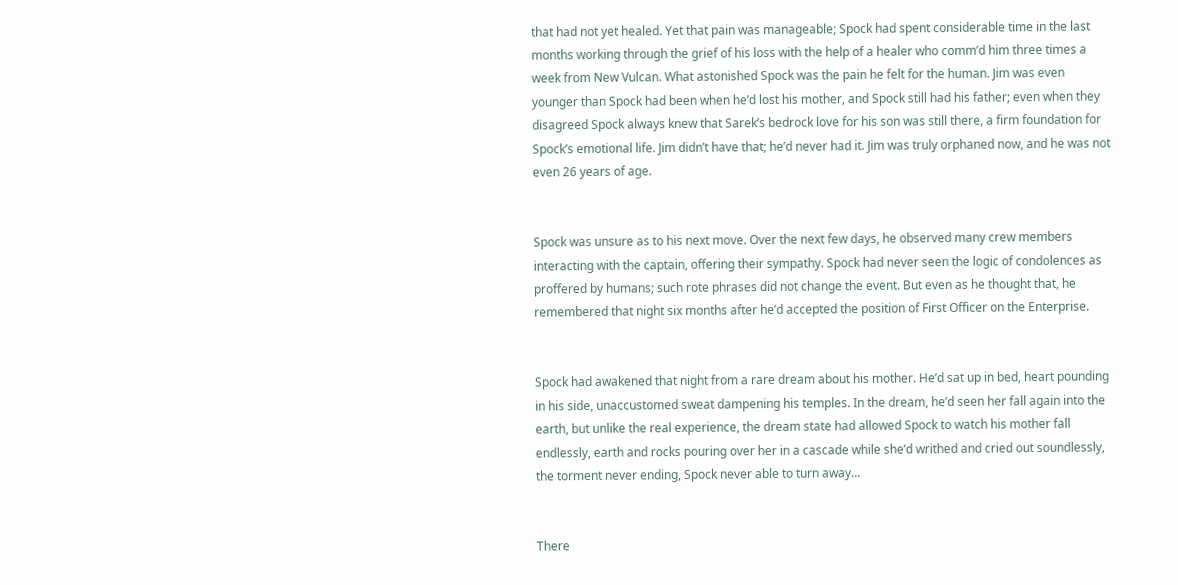that had not yet healed. Yet that pain was manageable; Spock had spent considerable time in the last months working through the grief of his loss with the help of a healer who comm’d him three times a week from New Vulcan. What astonished Spock was the pain he felt for the human. Jim was even younger than Spock had been when he’d lost his mother, and Spock still had his father; even when they disagreed Spock always knew that Sarek’s bedrock love for his son was still there, a firm foundation for Spock’s emotional life. Jim didn’t have that; he’d never had it. Jim was truly orphaned now, and he was not even 26 years of age.


Spock was unsure as to his next move. Over the next few days, he observed many crew members interacting with the captain, offering their sympathy. Spock had never seen the logic of condolences as proffered by humans; such rote phrases did not change the event. But even as he thought that, he remembered that night six months after he’d accepted the position of First Officer on the Enterprise.


Spock had awakened that night from a rare dream about his mother. He’d sat up in bed, heart pounding in his side, unaccustomed sweat dampening his temples. In the dream, he’d seen her fall again into the earth, but unlike the real experience, the dream state had allowed Spock to watch his mother fall endlessly, earth and rocks pouring over her in a cascade while she’d writhed and cried out soundlessly, the torment never ending, Spock never able to turn away…


There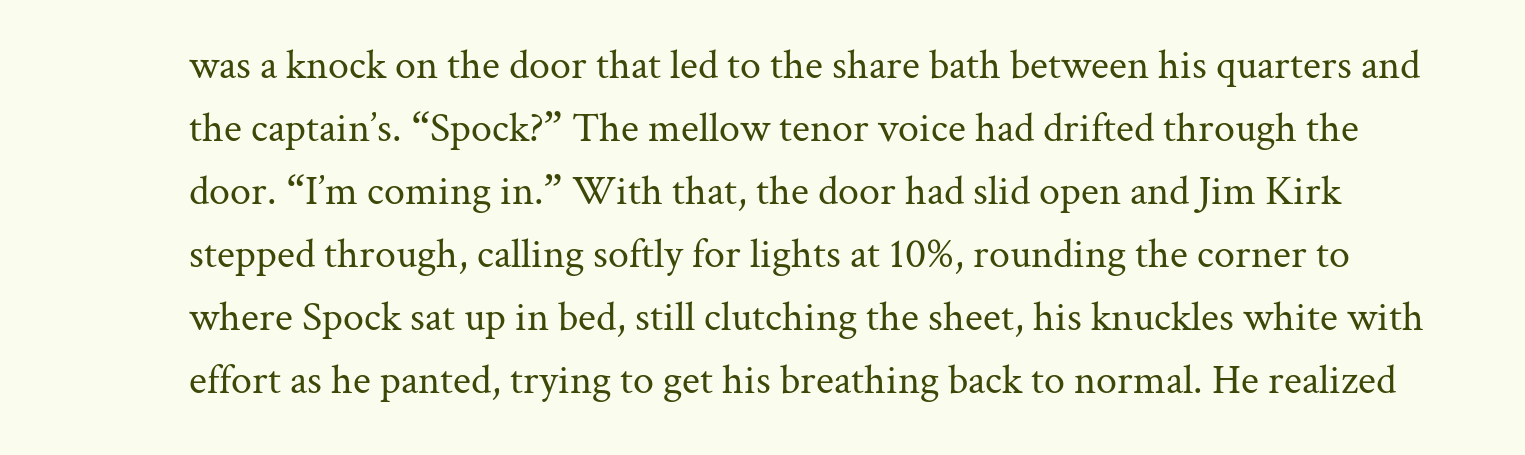was a knock on the door that led to the share bath between his quarters and the captain’s. “Spock?” The mellow tenor voice had drifted through the door. “I’m coming in.” With that, the door had slid open and Jim Kirk stepped through, calling softly for lights at 10%, rounding the corner to where Spock sat up in bed, still clutching the sheet, his knuckles white with effort as he panted, trying to get his breathing back to normal. He realized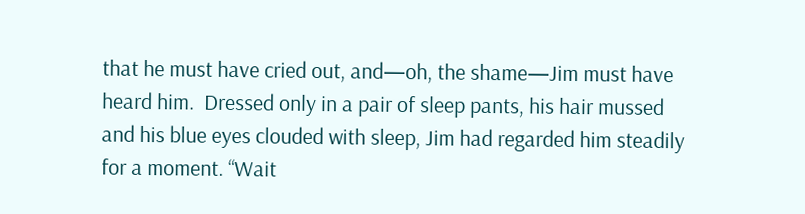that he must have cried out, and—oh, the shame—Jim must have heard him.  Dressed only in a pair of sleep pants, his hair mussed and his blue eyes clouded with sleep, Jim had regarded him steadily for a moment. “Wait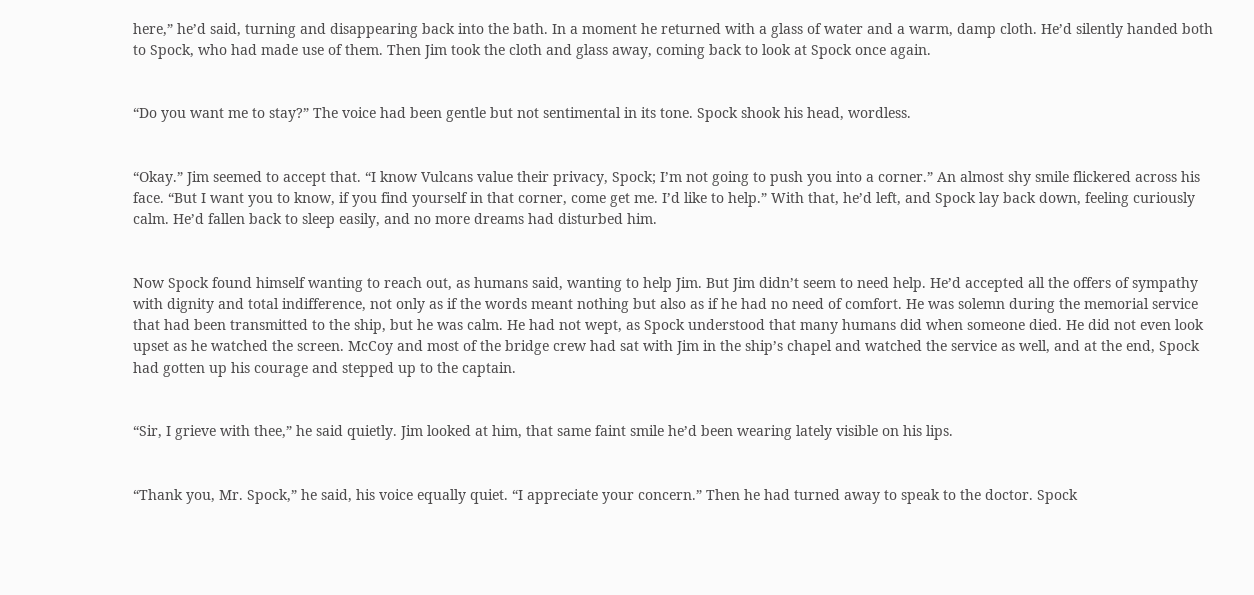here,” he’d said, turning and disappearing back into the bath. In a moment he returned with a glass of water and a warm, damp cloth. He’d silently handed both to Spock, who had made use of them. Then Jim took the cloth and glass away, coming back to look at Spock once again.


“Do you want me to stay?” The voice had been gentle but not sentimental in its tone. Spock shook his head, wordless.


“Okay.” Jim seemed to accept that. “I know Vulcans value their privacy, Spock; I’m not going to push you into a corner.” An almost shy smile flickered across his face. “But I want you to know, if you find yourself in that corner, come get me. I’d like to help.” With that, he’d left, and Spock lay back down, feeling curiously calm. He’d fallen back to sleep easily, and no more dreams had disturbed him.


Now Spock found himself wanting to reach out, as humans said, wanting to help Jim. But Jim didn’t seem to need help. He’d accepted all the offers of sympathy with dignity and total indifference, not only as if the words meant nothing but also as if he had no need of comfort. He was solemn during the memorial service that had been transmitted to the ship, but he was calm. He had not wept, as Spock understood that many humans did when someone died. He did not even look upset as he watched the screen. McCoy and most of the bridge crew had sat with Jim in the ship’s chapel and watched the service as well, and at the end, Spock had gotten up his courage and stepped up to the captain.


“Sir, I grieve with thee,” he said quietly. Jim looked at him, that same faint smile he’d been wearing lately visible on his lips.


“Thank you, Mr. Spock,” he said, his voice equally quiet. “I appreciate your concern.” Then he had turned away to speak to the doctor. Spock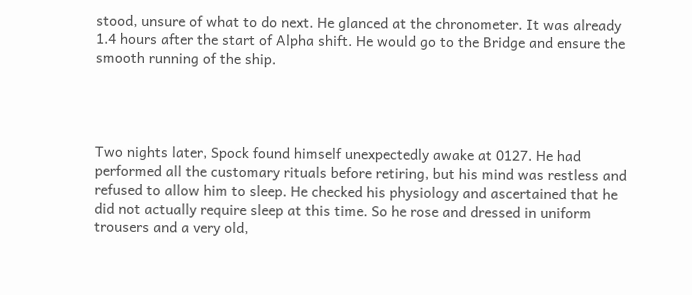stood, unsure of what to do next. He glanced at the chronometer. It was already 1.4 hours after the start of Alpha shift. He would go to the Bridge and ensure the smooth running of the ship.




Two nights later, Spock found himself unexpectedly awake at 0127. He had performed all the customary rituals before retiring, but his mind was restless and refused to allow him to sleep. He checked his physiology and ascertained that he did not actually require sleep at this time. So he rose and dressed in uniform trousers and a very old,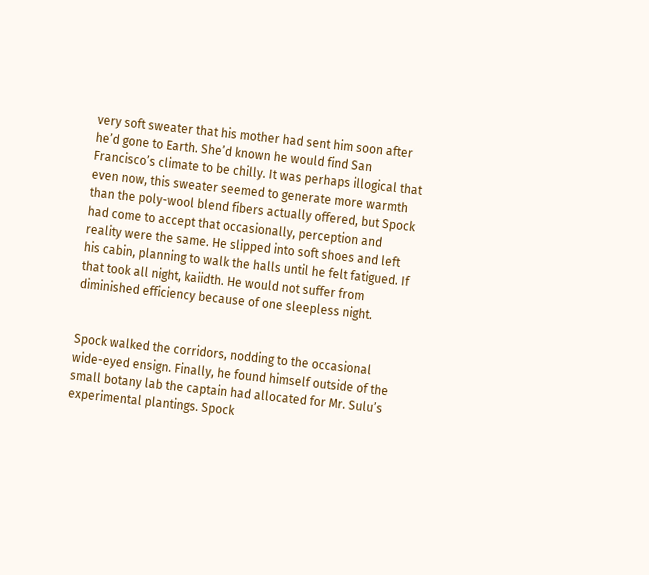very soft sweater that his mother had sent him soon after he’d gone to Earth. She’d known he would find San Francisco’s climate to be chilly. It was perhaps illogical that even now, this sweater seemed to generate more warmth than the poly-wool blend fibers actually offered, but Spock had come to accept that occasionally, perception and reality were the same. He slipped into soft shoes and left his cabin, planning to walk the halls until he felt fatigued. If that took all night, kaiidth. He would not suffer from diminished efficiency because of one sleepless night.


Spock walked the corridors, nodding to the occasional wide-eyed ensign. Finally, he found himself outside of the small botany lab the captain had allocated for Mr. Sulu’s experimental plantings. Spock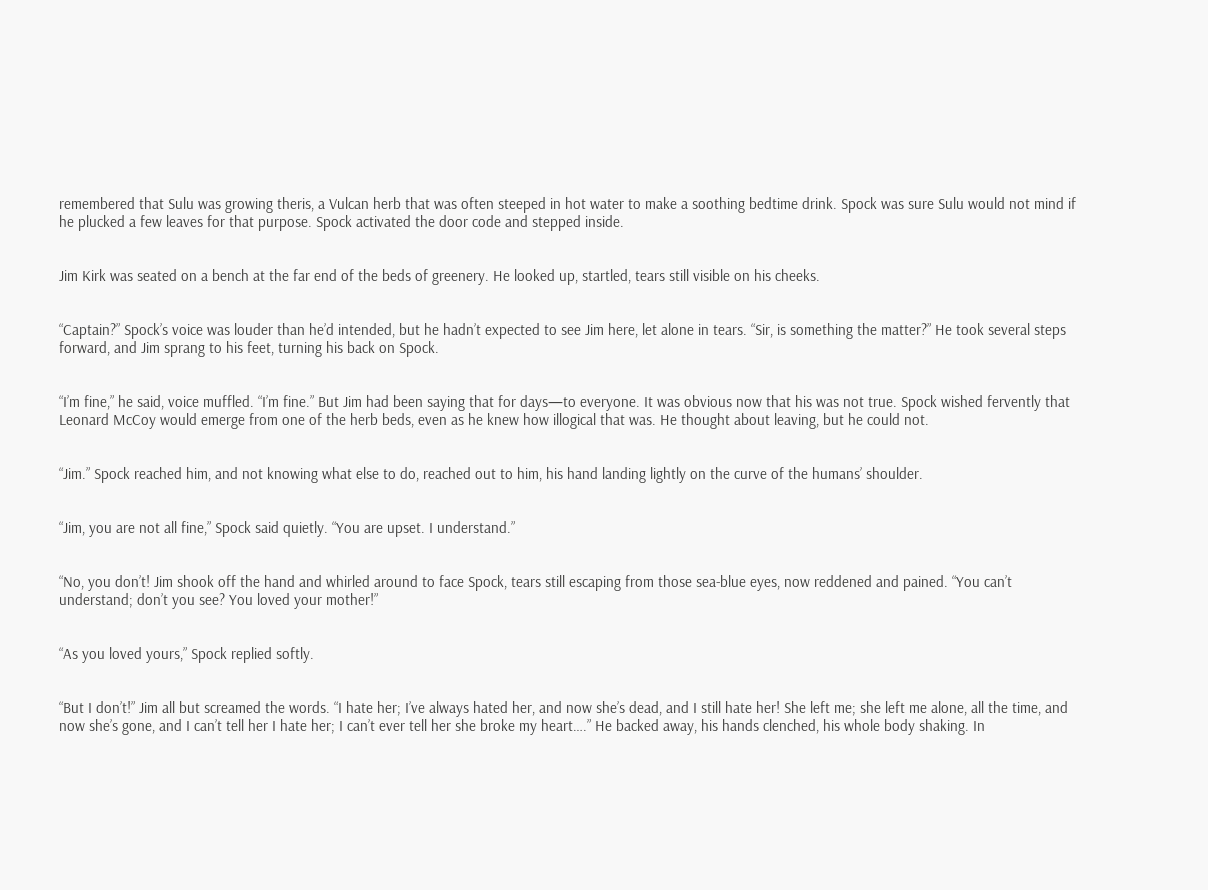remembered that Sulu was growing theris, a Vulcan herb that was often steeped in hot water to make a soothing bedtime drink. Spock was sure Sulu would not mind if he plucked a few leaves for that purpose. Spock activated the door code and stepped inside.


Jim Kirk was seated on a bench at the far end of the beds of greenery. He looked up, startled, tears still visible on his cheeks.


“Captain?” Spock’s voice was louder than he’d intended, but he hadn’t expected to see Jim here, let alone in tears. “Sir, is something the matter?” He took several steps forward, and Jim sprang to his feet, turning his back on Spock.


“I’m fine,” he said, voice muffled. “I’m fine.” But Jim had been saying that for days—to everyone. It was obvious now that his was not true. Spock wished fervently that Leonard McCoy would emerge from one of the herb beds, even as he knew how illogical that was. He thought about leaving, but he could not.


“Jim.” Spock reached him, and not knowing what else to do, reached out to him, his hand landing lightly on the curve of the humans’ shoulder.


“Jim, you are not all fine,” Spock said quietly. “You are upset. I understand.”


“No, you don’t! Jim shook off the hand and whirled around to face Spock, tears still escaping from those sea-blue eyes, now reddened and pained. “You can’t understand; don’t you see? You loved your mother!”


“As you loved yours,” Spock replied softly.


“But I don’t!” Jim all but screamed the words. “I hate her; I’ve always hated her, and now she’s dead, and I still hate her! She left me; she left me alone, all the time, and now she’s gone, and I can’t tell her I hate her; I can’t ever tell her she broke my heart….” He backed away, his hands clenched, his whole body shaking. In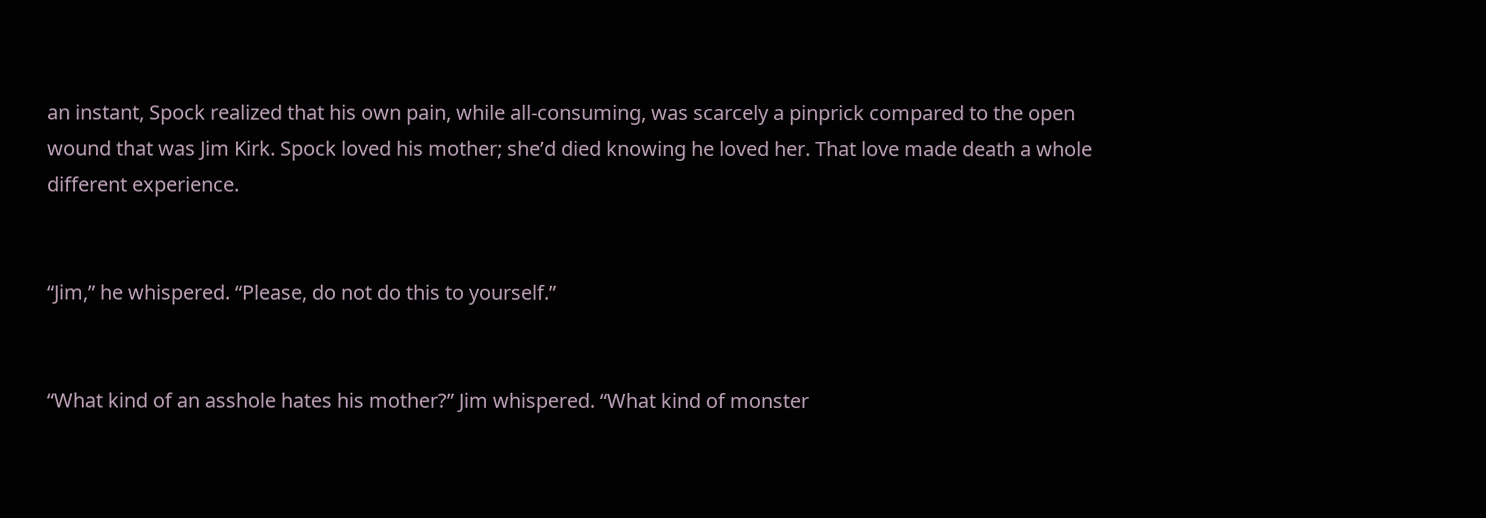an instant, Spock realized that his own pain, while all-consuming, was scarcely a pinprick compared to the open wound that was Jim Kirk. Spock loved his mother; she’d died knowing he loved her. That love made death a whole different experience.


“Jim,” he whispered. “Please, do not do this to yourself.”


“What kind of an asshole hates his mother?” Jim whispered. “What kind of monster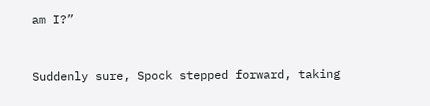am I?”


Suddenly sure, Spock stepped forward, taking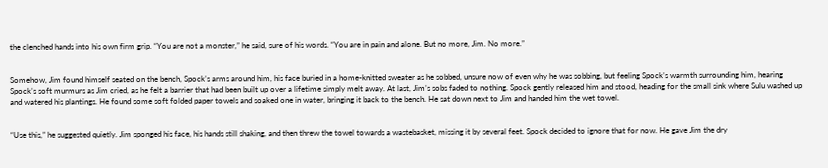the clenched hands into his own firm grip. “You are not a monster,” he said, sure of his words. “You are in pain and alone. But no more, Jim. No more.”


Somehow, Jim found himself seated on the bench, Spock’s arms around him, his face buried in a home-knitted sweater as he sobbed, unsure now of even why he was sobbing, but feeling Spock’s warmth surrounding him, hearing Spock’s soft murmurs as Jim cried, as he felt a barrier that had been built up over a lifetime simply melt away. At last, Jim’s sobs faded to nothing. Spock gently released him and stood, heading for the small sink where Sulu washed up and watered his plantings. He found some soft folded paper towels and soaked one in water, bringing it back to the bench. He sat down next to Jim and handed him the wet towel.


“Use this,” he suggested quietly. Jim sponged his face, his hands still shaking, and then threw the towel towards a wastebasket, missing it by several feet. Spock decided to ignore that for now. He gave Jim the dry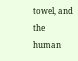towel, and the human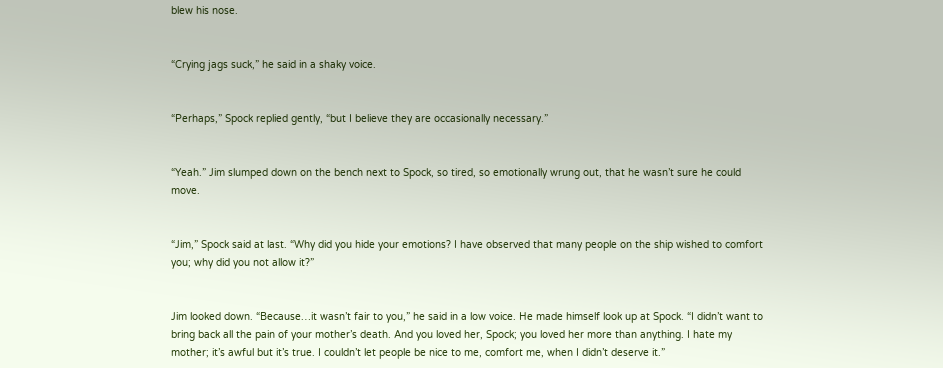blew his nose.


“Crying jags suck,” he said in a shaky voice.


“Perhaps,” Spock replied gently, “but I believe they are occasionally necessary.”


“Yeah.” Jim slumped down on the bench next to Spock, so tired, so emotionally wrung out, that he wasn’t sure he could move.


“Jim,” Spock said at last. “Why did you hide your emotions? I have observed that many people on the ship wished to comfort you; why did you not allow it?”


Jim looked down. “Because…it wasn’t fair to you,” he said in a low voice. He made himself look up at Spock. “I didn’t want to bring back all the pain of your mother’s death. And you loved her, Spock; you loved her more than anything. I hate my mother; it’s awful but it’s true. I couldn’t let people be nice to me, comfort me, when I didn’t deserve it.”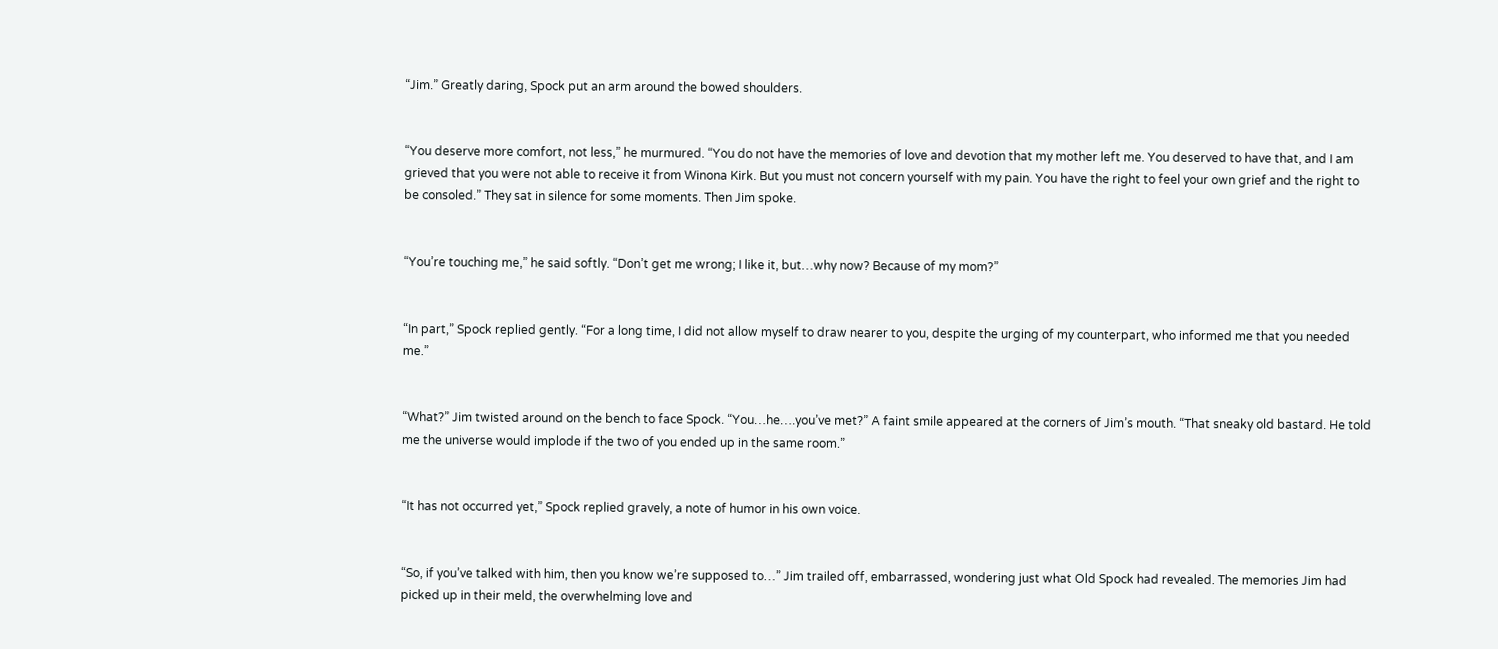“Jim.” Greatly daring, Spock put an arm around the bowed shoulders.


“You deserve more comfort, not less,” he murmured. “You do not have the memories of love and devotion that my mother left me. You deserved to have that, and I am grieved that you were not able to receive it from Winona Kirk. But you must not concern yourself with my pain. You have the right to feel your own grief and the right to be consoled.” They sat in silence for some moments. Then Jim spoke.


“You’re touching me,” he said softly. “Don’t get me wrong; I like it, but…why now? Because of my mom?”


“In part,” Spock replied gently. “For a long time, I did not allow myself to draw nearer to you, despite the urging of my counterpart, who informed me that you needed me.”


“What?” Jim twisted around on the bench to face Spock. “You…he….you’ve met?” A faint smile appeared at the corners of Jim’s mouth. “That sneaky old bastard. He told me the universe would implode if the two of you ended up in the same room.”


“It has not occurred yet,” Spock replied gravely, a note of humor in his own voice.


“So, if you’ve talked with him, then you know we’re supposed to…” Jim trailed off, embarrassed, wondering just what Old Spock had revealed. The memories Jim had picked up in their meld, the overwhelming love and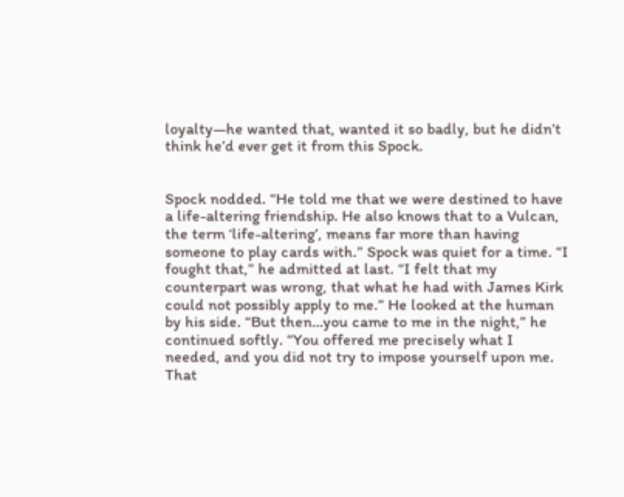loyalty—he wanted that, wanted it so badly, but he didn’t think he’d ever get it from this Spock.


Spock nodded. “He told me that we were destined to have a life-altering friendship. He also knows that to a Vulcan, the term ‘life-altering’, means far more than having someone to play cards with.” Spock was quiet for a time. “I fought that,” he admitted at last. “I felt that my counterpart was wrong, that what he had with James Kirk could not possibly apply to me.” He looked at the human by his side. “But then…you came to me in the night,” he continued softly. “You offered me precisely what I needed, and you did not try to impose yourself upon me. That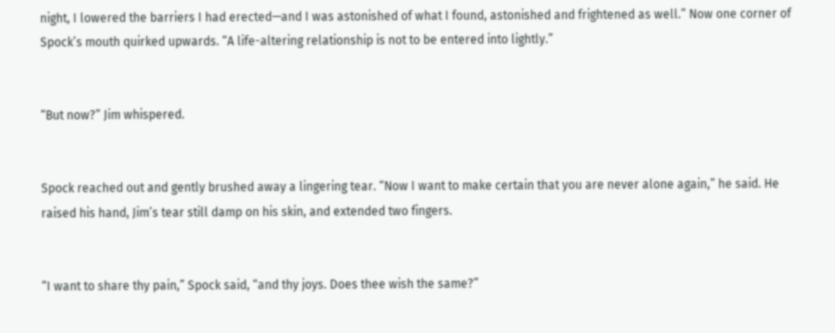night, I lowered the barriers I had erected—and I was astonished of what I found, astonished and frightened as well.” Now one corner of Spock’s mouth quirked upwards. “A life-altering relationship is not to be entered into lightly.”


“But now?” Jim whispered.


Spock reached out and gently brushed away a lingering tear. “Now I want to make certain that you are never alone again,” he said. He raised his hand, Jim’s tear still damp on his skin, and extended two fingers.


“I want to share thy pain,” Spock said, “and thy joys. Does thee wish the same?”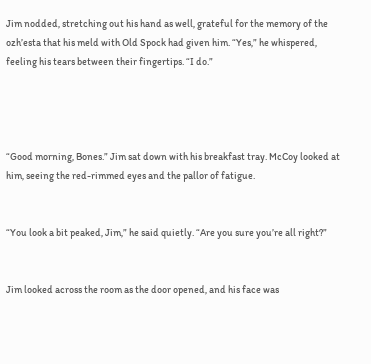Jim nodded, stretching out his hand as well, grateful for the memory of the ozh’esta that his meld with Old Spock had given him. “Yes,” he whispered, feeling his tears between their fingertips. “I do.”




“Good morning, Bones.” Jim sat down with his breakfast tray. McCoy looked at him, seeing the red-rimmed eyes and the pallor of fatigue.


“You look a bit peaked, Jim,” he said quietly. “Are you sure you’re all right?”


Jim looked across the room as the door opened, and his face was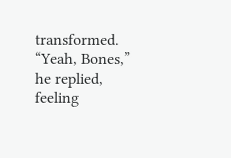transformed. “Yeah, Bones,” he replied, feeling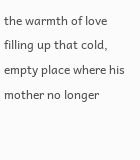the warmth of love filling up that cold, empty place where his mother no longer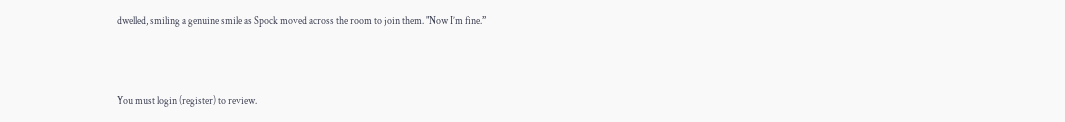dwelled, smiling a genuine smile as Spock moved across the room to join them. "Now I’m fine.”



You must login (register) to review.